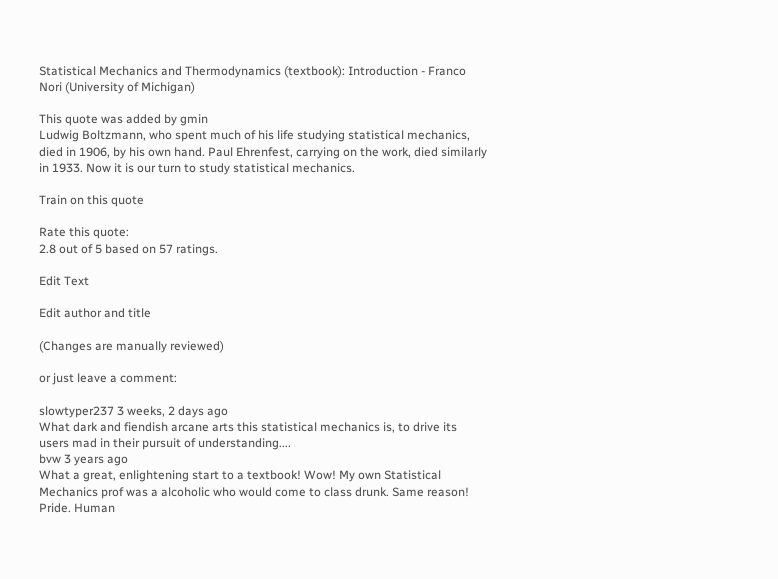Statistical Mechanics and Thermodynamics (textbook): Introduction - Franco Nori (University of Michigan)

This quote was added by gmin
Ludwig Boltzmann, who spent much of his life studying statistical mechanics, died in 1906, by his own hand. Paul Ehrenfest, carrying on the work, died similarly in 1933. Now it is our turn to study statistical mechanics.

Train on this quote

Rate this quote:
2.8 out of 5 based on 57 ratings.

Edit Text

Edit author and title

(Changes are manually reviewed)

or just leave a comment:

slowtyper237 3 weeks, 2 days ago
What dark and fiendish arcane arts this statistical mechanics is, to drive its users mad in their pursuit of understanding....
bvw 3 years ago
What a great, enlightening start to a textbook! Wow! My own Statistical Mechanics prof was a alcoholic who would come to class drunk. Same reason! Pride. Human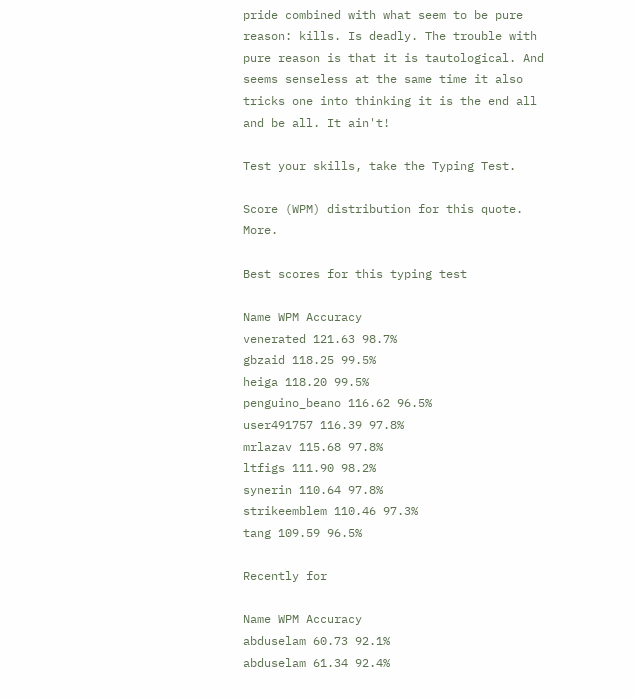pride combined with what seem to be pure reason: kills. Is deadly. The trouble with pure reason is that it is tautological. And seems senseless at the same time it also tricks one into thinking it is the end all and be all. It ain't!

Test your skills, take the Typing Test.

Score (WPM) distribution for this quote. More.

Best scores for this typing test

Name WPM Accuracy
venerated 121.63 98.7%
gbzaid 118.25 99.5%
heiga 118.20 99.5%
penguino_beano 116.62 96.5%
user491757 116.39 97.8%
mrlazav 115.68 97.8%
ltfigs 111.90 98.2%
synerin 110.64 97.8%
strikeemblem 110.46 97.3%
tang 109.59 96.5%

Recently for

Name WPM Accuracy
abduselam 60.73 92.1%
abduselam 61.34 92.4%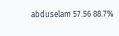abduselam 57.56 88.7%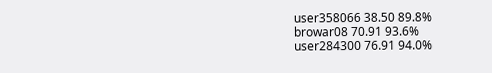user358066 38.50 89.8%
browar08 70.91 93.6%
user284300 76.91 94.0%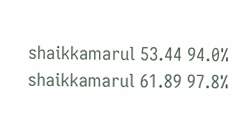shaikkamarul 53.44 94.0%
shaikkamarul 61.89 97.8%